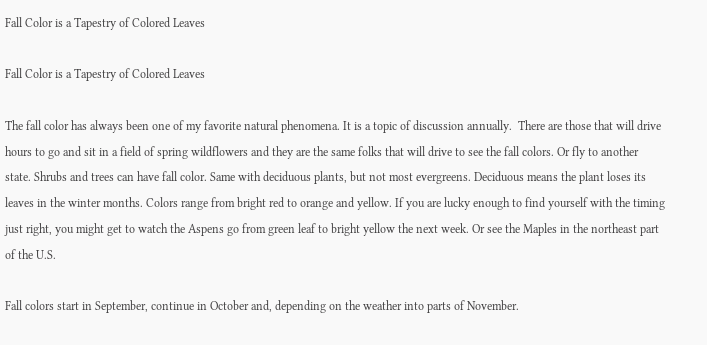Fall Color is a Tapestry of Colored Leaves

Fall Color is a Tapestry of Colored Leaves

The fall color has always been one of my favorite natural phenomena. It is a topic of discussion annually.  There are those that will drive hours to go and sit in a field of spring wildflowers and they are the same folks that will drive to see the fall colors. Or fly to another state. Shrubs and trees can have fall color. Same with deciduous plants, but not most evergreens. Deciduous means the plant loses its leaves in the winter months. Colors range from bright red to orange and yellow. If you are lucky enough to find yourself with the timing just right, you might get to watch the Aspens go from green leaf to bright yellow the next week. Or see the Maples in the northeast part of the U.S.

Fall colors start in September, continue in October and, depending on the weather into parts of November.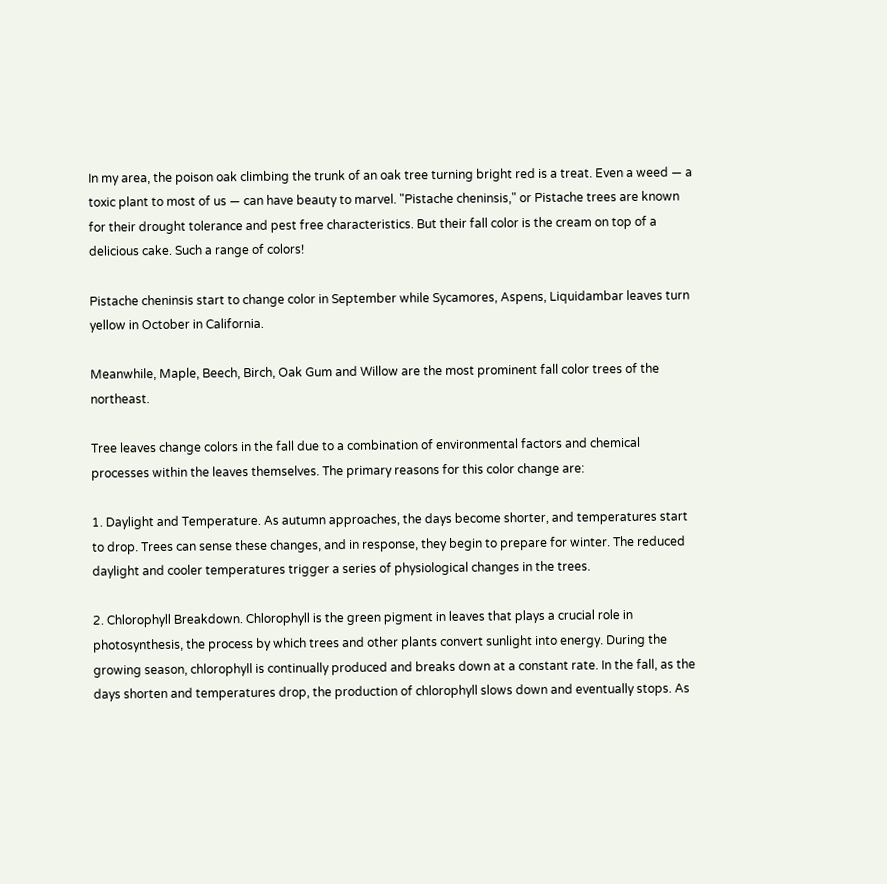In my area, the poison oak climbing the trunk of an oak tree turning bright red is a treat. Even a weed — a toxic plant to most of us — can have beauty to marvel. "Pistache cheninsis," or Pistache trees are known for their drought tolerance and pest free characteristics. But their fall color is the cream on top of a delicious cake. Such a range of colors!

Pistache cheninsis start to change color in September while Sycamores, Aspens, Liquidambar leaves turn yellow in October in California.

Meanwhile, Maple, Beech, Birch, Oak Gum and Willow are the most prominent fall color trees of the northeast.

Tree leaves change colors in the fall due to a combination of environmental factors and chemical processes within the leaves themselves. The primary reasons for this color change are:

1. Daylight and Temperature. As autumn approaches, the days become shorter, and temperatures start to drop. Trees can sense these changes, and in response, they begin to prepare for winter. The reduced daylight and cooler temperatures trigger a series of physiological changes in the trees.

2. Chlorophyll Breakdown. Chlorophyll is the green pigment in leaves that plays a crucial role in photosynthesis, the process by which trees and other plants convert sunlight into energy. During the growing season, chlorophyll is continually produced and breaks down at a constant rate. In the fall, as the days shorten and temperatures drop, the production of chlorophyll slows down and eventually stops. As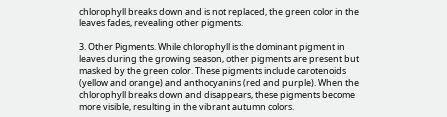chlorophyll breaks down and is not replaced, the green color in the leaves fades, revealing other pigments.

3. Other Pigments. While chlorophyll is the dominant pigment in leaves during the growing season, other pigments are present but masked by the green color. These pigments include carotenoids (yellow and orange) and anthocyanins (red and purple). When the chlorophyll breaks down and disappears, these pigments become more visible, resulting in the vibrant autumn colors.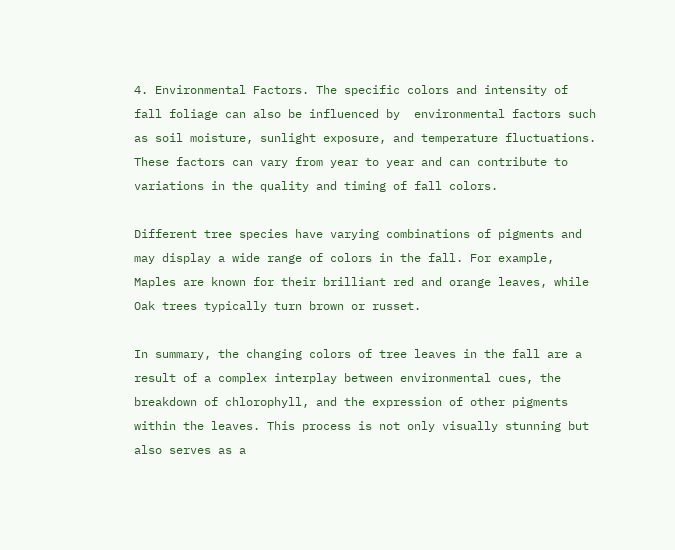4. Environmental Factors. The specific colors and intensity of fall foliage can also be influenced by  environmental factors such as soil moisture, sunlight exposure, and temperature fluctuations. These factors can vary from year to year and can contribute to variations in the quality and timing of fall colors.

Different tree species have varying combinations of pigments and may display a wide range of colors in the fall. For example, Maples are known for their brilliant red and orange leaves, while Oak trees typically turn brown or russet.

In summary, the changing colors of tree leaves in the fall are a result of a complex interplay between environmental cues, the breakdown of chlorophyll, and the expression of other pigments within the leaves. This process is not only visually stunning but also serves as a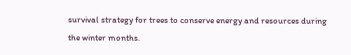survival strategy for trees to conserve energy and resources during the winter months.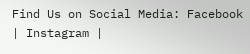Find Us on Social Media: Facebook | Instagram |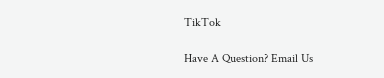TikTok

Have A Question? Email Us